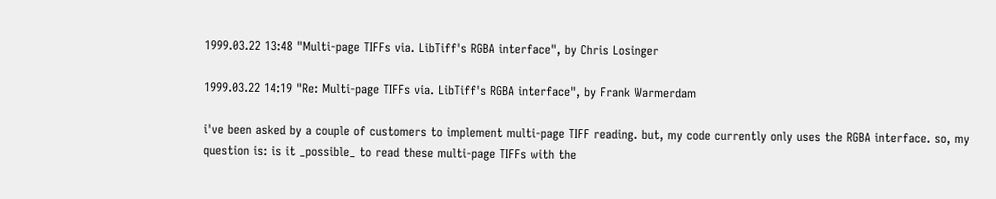1999.03.22 13:48 "Multi-page TIFFs via. LibTiff's RGBA interface", by Chris Losinger

1999.03.22 14:19 "Re: Multi-page TIFFs via. LibTiff's RGBA interface", by Frank Warmerdam

i've been asked by a couple of customers to implement multi-page TIFF reading. but, my code currently only uses the RGBA interface. so, my question is: is it _possible_ to read these multi-page TIFFs with the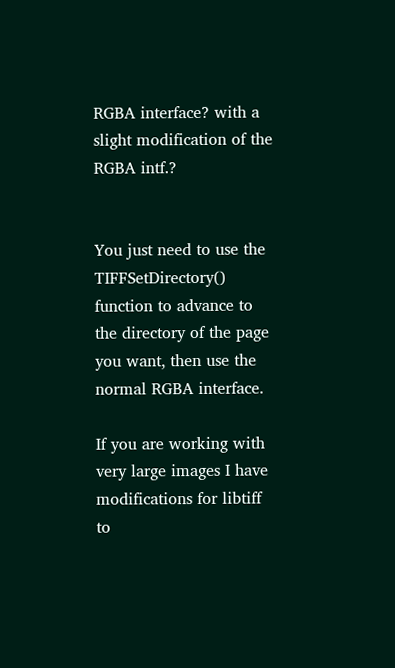RGBA interface? with a slight modification of the RGBA intf.?


You just need to use the TIFFSetDirectory() function to advance to the directory of the page you want, then use the normal RGBA interface.

If you are working with very large images I have modifications for libtiff to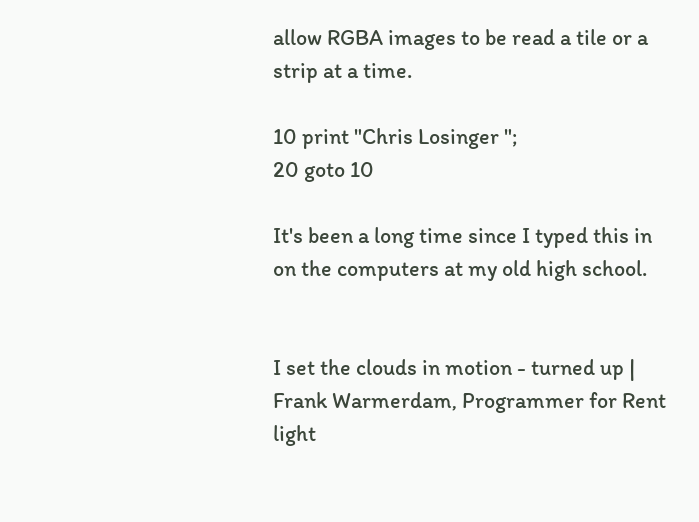allow RGBA images to be read a tile or a strip at a time.

10 print "Chris Losinger ";
20 goto 10

It's been a long time since I typed this in on the computers at my old high school.


I set the clouds in motion - turned up | Frank Warmerdam, Programmer for Rent
light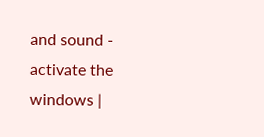and sound - activate the windows |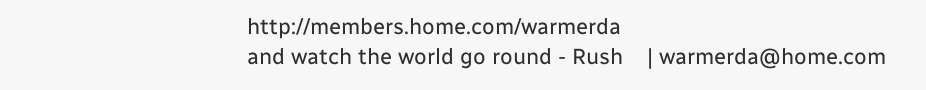http://members.home.com/warmerda
and watch the world go round - Rush    | warmerda@home.com